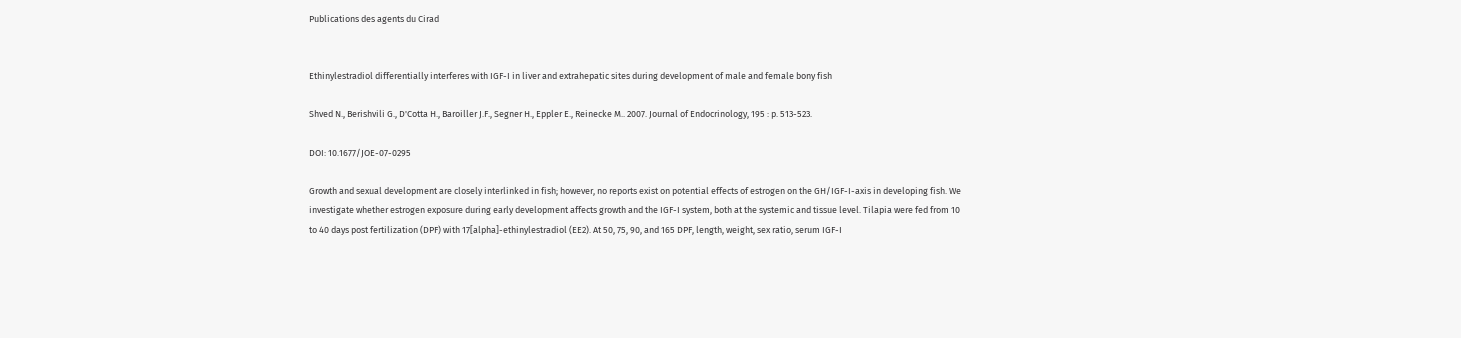Publications des agents du Cirad


Ethinylestradiol differentially interferes with IGF-I in liver and extrahepatic sites during development of male and female bony fish

Shved N., Berishvili G., D'Cotta H., Baroiller J.F., Segner H., Eppler E., Reinecke M.. 2007. Journal of Endocrinology, 195 : p. 513-523.

DOI: 10.1677/JOE-07-0295

Growth and sexual development are closely interlinked in fish; however, no reports exist on potential effects of estrogen on the GH/IGF-I-axis in developing fish. We investigate whether estrogen exposure during early development affects growth and the IGF-I system, both at the systemic and tissue level. Tilapia were fed from 10 to 40 days post fertilization (DPF) with 17[alpha]-ethinylestradiol (EE2). At 50, 75, 90, and 165 DPF, length, weight, sex ratio, serum IGF-I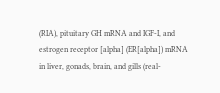(RIA), pituitary GH mRNA and IGF-I, and estrogen receptor [alpha] (ER[alpha]) mRNA in liver, gonads, brain, and gills (real-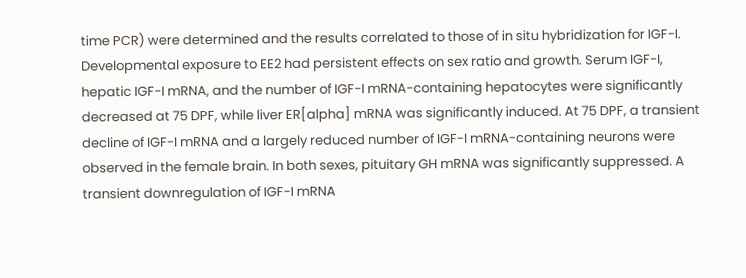time PCR) were determined and the results correlated to those of in situ hybridization for IGF-I. Developmental exposure to EE2 had persistent effects on sex ratio and growth. Serum IGF-I, hepatic IGF-I mRNA, and the number of IGF-I mRNA-containing hepatocytes were significantly decreased at 75 DPF, while liver ER[alpha] mRNA was significantly induced. At 75 DPF, a transient decline of IGF-I mRNA and a largely reduced number of IGF-I mRNA-containing neurons were observed in the female brain. In both sexes, pituitary GH mRNA was significantly suppressed. A transient downregulation of IGF-I mRNA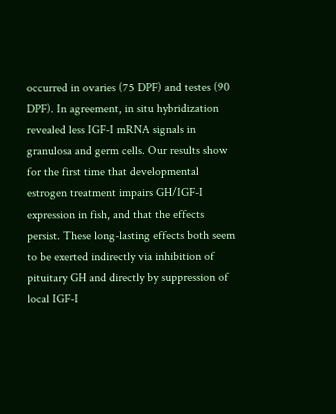occurred in ovaries (75 DPF) and testes (90 DPF). In agreement, in situ hybridization revealed less IGF-I mRNA signals in granulosa and germ cells. Our results show for the first time that developmental estrogen treatment impairs GH/IGF-I expression in fish, and that the effects persist. These long-lasting effects both seem to be exerted indirectly via inhibition of pituitary GH and directly by suppression of local IGF-I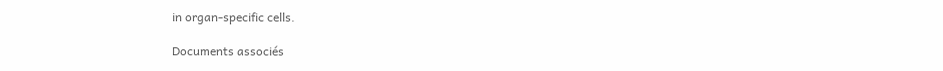in organ-specific cells.

Documents associés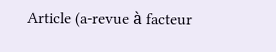Article (a-revue à facteur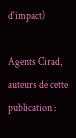d'impact)

Agents Cirad, auteurs de cette publication :